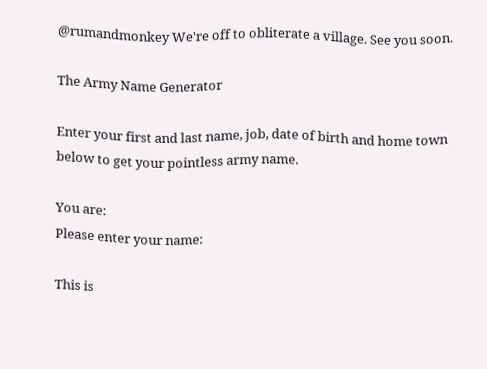@rumandmonkey We're off to obliterate a village. See you soon.

The Army Name Generator

Enter your first and last name, job, date of birth and home town below to get your pointless army name.

You are:
Please enter your name:

This is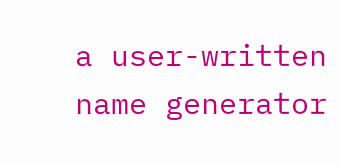a user-written name generator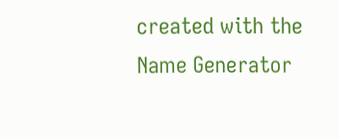created with the Name Generator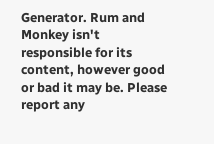Generator. Rum and Monkey isn't responsible for its content, however good or bad it may be. Please report any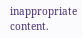inappropriate content.